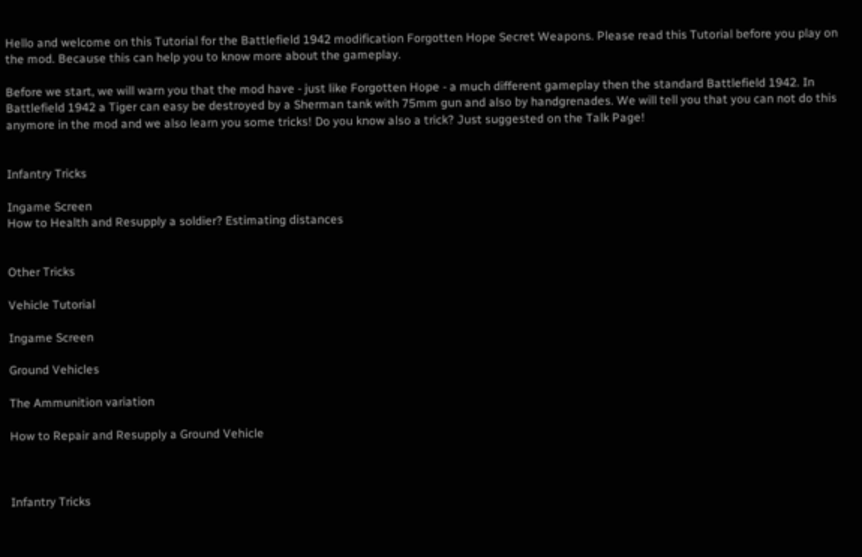Hello and welcome on this Tutorial for the Battlefield 1942 modification Forgotten Hope Secret Weapons. Please read this Tutorial before you play on the mod. Because this can help you to know more about the gameplay.

Before we start, we will warn you that the mod have - just like Forgotten Hope - a much different gameplay then the standard Battlefield 1942. In Battlefield 1942 a Tiger can easy be destroyed by a Sherman tank with 75mm gun and also by handgrenades. We will tell you that you can not do this anymore in the mod and we also learn you some tricks! Do you know also a trick? Just suggested on the Talk Page!


Infantry Tricks

Ingame Screen
How to Health and Resupply a soldier? Estimating distances


Other Tricks

Vehicle Tutorial

Ingame Screen

Ground Vehicles

The Ammunition variation

How to Repair and Resupply a Ground Vehicle



Infantry Tricks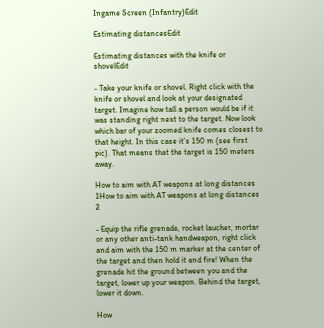Ingame Screen (Infantry)Edit

Estimating distancesEdit

Estimating distances with the knife or shovelEdit

- Take your knife or shovel. Right click with the knife or shovel and look at your designated target. Imagine how tall a person would be if it was standing right next to the target. Now look which bar of your zoomed knife comes closest to that height. In this case it’s 150 m (see first pic). That means that the target is 150 meters away.

How to aim with AT weapons at long distances 1How to aim with AT weapons at long distances 2

- Equip the rifle grenade, rocket laucher, mortar or any other anti-tank handweapon, right click and aim with the 150 m marker at the center of the target and then hold it and fire! When the grenade hit the ground between you and the target, lower up your weapon. Behind the target, lower it down.

How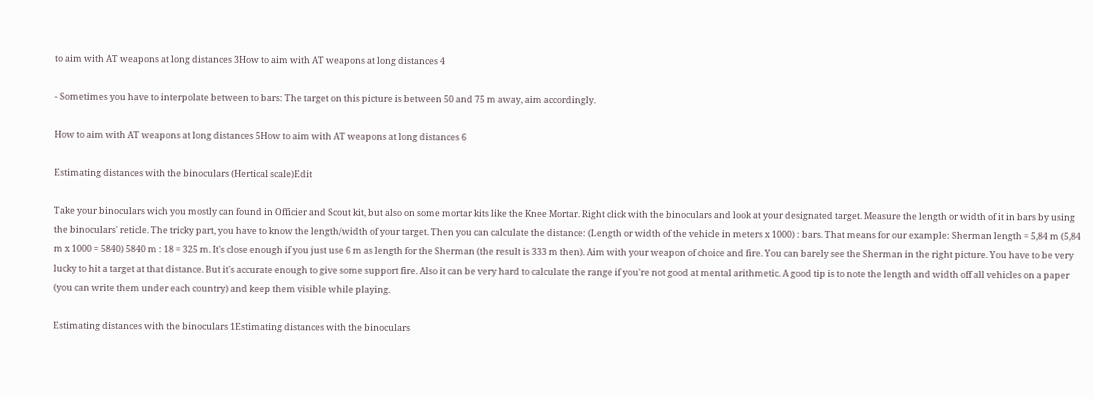to aim with AT weapons at long distances 3How to aim with AT weapons at long distances 4

- Sometimes you have to interpolate between to bars: The target on this picture is between 50 and 75 m away, aim accordingly.

How to aim with AT weapons at long distances 5How to aim with AT weapons at long distances 6

Estimating distances with the binoculars (Hertical scale)Edit

Take your binoculars wich you mostly can found in Officier and Scout kit, but also on some mortar kits like the Knee Mortar. Right click with the binoculars and look at your designated target. Measure the length or width of it in bars by using the binoculars' reticle. The tricky part, you have to know the length/width of your target. Then you can calculate the distance: (Length or width of the vehicle in meters x 1000) : bars. That means for our example: Sherman length = 5,84 m (5,84 m x 1000 = 5840) 5840 m : 18 = 325 m. It's close enough if you just use 6 m as length for the Sherman (the result is 333 m then). Aim with your weapon of choice and fire. You can barely see the Sherman in the right picture. You have to be very lucky to hit a target at that distance. But it's accurate enough to give some support fire. Also it can be very hard to calculate the range if you're not good at mental arithmetic. A good tip is to note the length and width off all vehicles on a paper (you can write them under each country) and keep them visible while playing.

Estimating distances with the binoculars 1Estimating distances with the binoculars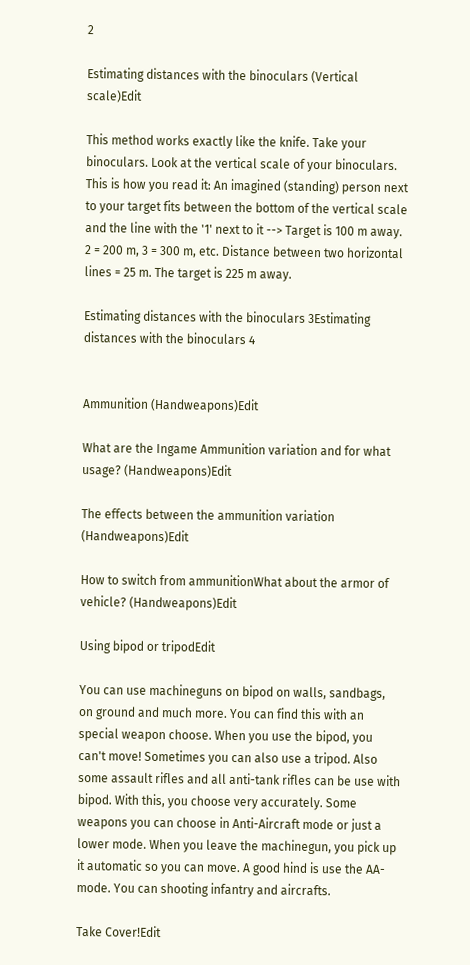2

Estimating distances with the binoculars (Vertical scale)Edit

This method works exactly like the knife. Take your binoculars. Look at the vertical scale of your binoculars. This is how you read it: An imagined (standing) person next to your target fits between the bottom of the vertical scale and the line with the '1' next to it --> Target is 100 m away. 2 = 200 m, 3 = 300 m, etc. Distance between two horizontal lines = 25 m. The target is 225 m away.

Estimating distances with the binoculars 3Estimating distances with the binoculars 4


Ammunition (Handweapons)Edit

What are the Ingame Ammunition variation and for what usage? (Handweapons)Edit

The effects between the ammunition variation (Handweapons)Edit

How to switch from ammunitionWhat about the armor of vehicle? (Handweapons)Edit

Using bipod or tripodEdit

You can use machineguns on bipod on walls, sandbags, on ground and much more. You can find this with an special weapon choose. When you use the bipod, you can't move! Sometimes you can also use a tripod. Also some assault rifles and all anti-tank rifles can be use with bipod. With this, you choose very accurately. Some weapons you can choose in Anti-Aircraft mode or just a lower mode. When you leave the machinegun, you pick up it automatic so you can move. A good hind is use the AA-mode. You can shooting infantry and aircrafts.

Take Cover!Edit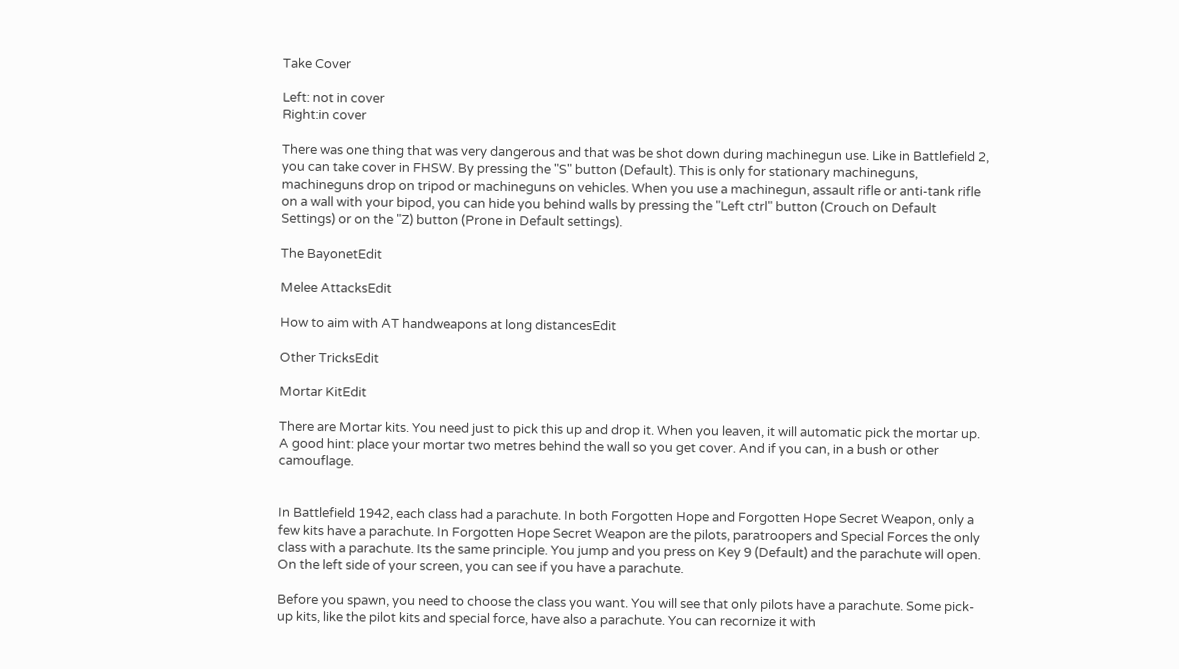Take Cover

Left: not in cover
Right:in cover

There was one thing that was very dangerous and that was be shot down during machinegun use. Like in Battlefield 2, you can take cover in FHSW. By pressing the "S" button (Default). This is only for stationary machineguns, machineguns drop on tripod or machineguns on vehicles. When you use a machinegun, assault rifle or anti-tank rifle on a wall with your bipod, you can hide you behind walls by pressing the "Left ctrl" button (Crouch on Default Settings) or on the "Z) button (Prone in Default settings).

The BayonetEdit

Melee AttacksEdit

How to aim with AT handweapons at long distancesEdit

Other TricksEdit

Mortar KitEdit

There are Mortar kits. You need just to pick this up and drop it. When you leaven, it will automatic pick the mortar up. A good hint: place your mortar two metres behind the wall so you get cover. And if you can, in a bush or other camouflage.


In Battlefield 1942, each class had a parachute. In both Forgotten Hope and Forgotten Hope Secret Weapon, only a few kits have a parachute. In Forgotten Hope Secret Weapon are the pilots, paratroopers and Special Forces the only class with a parachute. Its the same principle. You jump and you press on Key 9 (Default) and the parachute will open. On the left side of your screen, you can see if you have a parachute.

Before you spawn, you need to choose the class you want. You will see that only pilots have a parachute. Some pick-up kits, like the pilot kits and special force, have also a parachute. You can recornize it with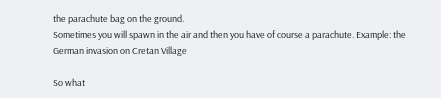the parachute bag on the ground.
Sometimes you will spawn in the air and then you have of course a parachute. Example: the German invasion on Cretan Village

So what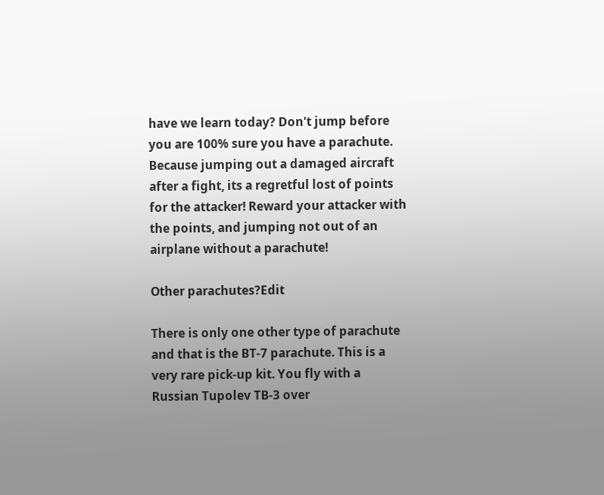have we learn today? Don't jump before you are 100% sure you have a parachute. Because jumping out a damaged aircraft after a fight, its a regretful lost of points for the attacker! Reward your attacker with the points, and jumping not out of an airplane without a parachute!

Other parachutes?Edit

There is only one other type of parachute and that is the BT-7 parachute. This is a very rare pick-up kit. You fly with a Russian Tupolev TB-3 over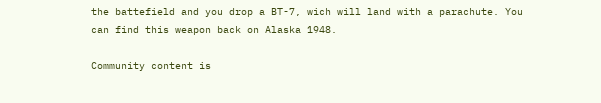the battefield and you drop a BT-7, wich will land with a parachute. You can find this weapon back on Alaska 1948.

Community content is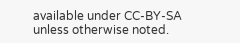available under CC-BY-SA unless otherwise noted.